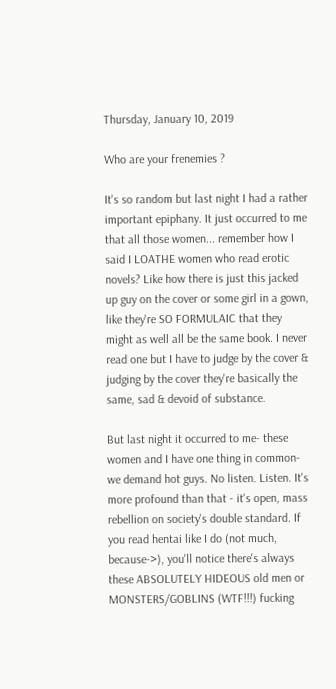Thursday, January 10, 2019

Who are your frenemies ?

It's so random but last night I had a rather important epiphany. It just occurred to me that all those women... remember how I said I LOATHE women who read erotic novels? Like how there is just this jacked up guy on the cover or some girl in a gown, like they're SO FORMULAIC that they might as well all be the same book. I never read one but I have to judge by the cover & judging by the cover they're basically the same, sad & devoid of substance.

But last night it occurred to me- these women and I have one thing in common- we demand hot guys. No listen. Listen. It's more profound than that - it's open, mass rebellion on society's double standard. If you read hentai like I do (not much, because->), you'll notice there's always these ABSOLUTELY HIDEOUS old men or MONSTERS/GOBLINS (WTF!!!) fucking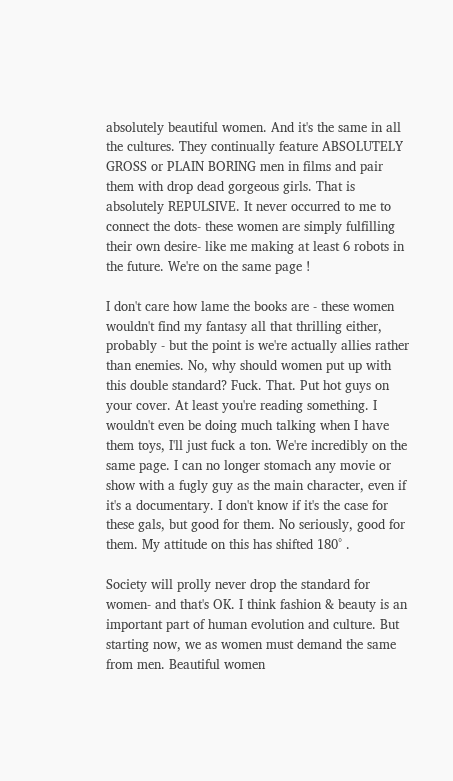absolutely beautiful women. And it's the same in all the cultures. They continually feature ABSOLUTELY GROSS or PLAIN BORING men in films and pair them with drop dead gorgeous girls. That is absolutely REPULSIVE. It never occurred to me to connect the dots- these women are simply fulfilling their own desire- like me making at least 6 robots in the future. We're on the same page !

I don't care how lame the books are - these women wouldn't find my fantasy all that thrilling either, probably - but the point is we're actually allies rather than enemies. No, why should women put up with this double standard? Fuck. That. Put hot guys on your cover. At least you're reading something. I wouldn't even be doing much talking when I have them toys, I'll just fuck a ton. We're incredibly on the same page. I can no longer stomach any movie or show with a fugly guy as the main character, even if it's a documentary. I don't know if it's the case for these gals, but good for them. No seriously, good for them. My attitude on this has shifted 180° .

Society will prolly never drop the standard for women- and that's OK. I think fashion & beauty is an important part of human evolution and culture. But starting now, we as women must demand the same from men. Beautiful women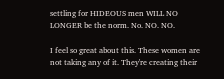settling for HIDEOUS men WILL NO LONGER be the norm. No. NO. NO.

I feel so great about this. These women are not taking any of it. They're creating their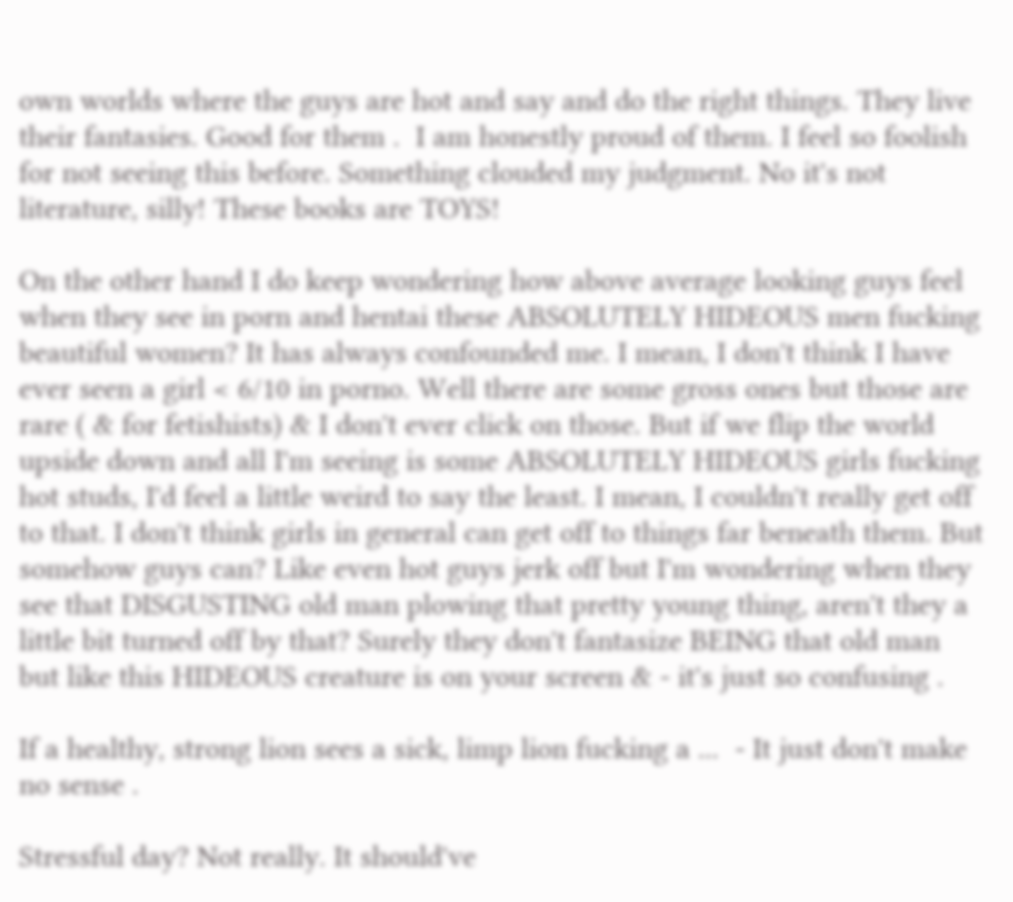own worlds where the guys are hot and say and do the right things. They live their fantasies. Good for them .  I am honestly proud of them. I feel so foolish for not seeing this before. Something clouded my judgment. No it's not literature, silly! These books are TOYS!

On the other hand I do keep wondering how above average looking guys feel when they see in porn and hentai these ABSOLUTELY HIDEOUS men fucking beautiful women? It has always confounded me. I mean, I don't think I have ever seen a girl < 6/10 in porno. Well there are some gross ones but those are rare ( & for fetishists) & I don't ever click on those. But if we flip the world upside down and all I'm seeing is some ABSOLUTELY HIDEOUS girls fucking hot studs, I'd feel a little weird to say the least. I mean, I couldn't really get off to that. I don't think girls in general can get off to things far beneath them. But somehow guys can? Like even hot guys jerk off but I'm wondering when they see that DISGUSTING old man plowing that pretty young thing, aren't they a little bit turned off by that? Surely they don't fantasize BEING that old man but like this HIDEOUS creature is on your screen & - it's just so confusing .

If a healthy, strong lion sees a sick, limp lion fucking a ...  - It just don't make no sense .

Stressful day? Not really. It should've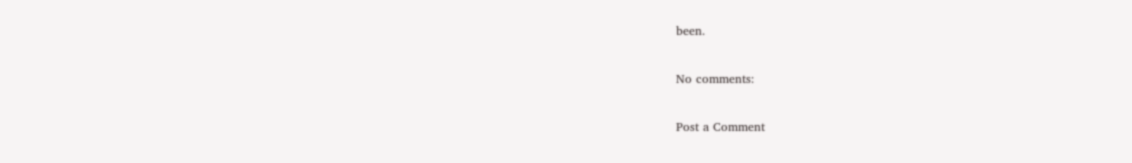been.

No comments:

Post a Comment